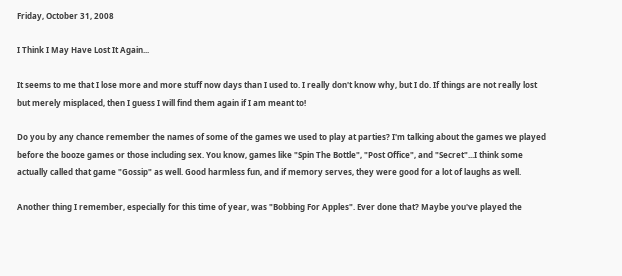Friday, October 31, 2008

I Think I May Have Lost It Again...

It seems to me that I lose more and more stuff now days than I used to. I really don't know why, but I do. If things are not really lost but merely misplaced, then I guess I will find them again if I am meant to!

Do you by any chance remember the names of some of the games we used to play at parties? I'm talking about the games we played before the booze games or those including sex. You know, games like "Spin The Bottle", "Post Office", and "Secret"...I think some actually called that game "Gossip" as well. Good harmless fun, and if memory serves, they were good for a lot of laughs as well.

Another thing I remember, especially for this time of year, was "Bobbing For Apples". Ever done that? Maybe you've played the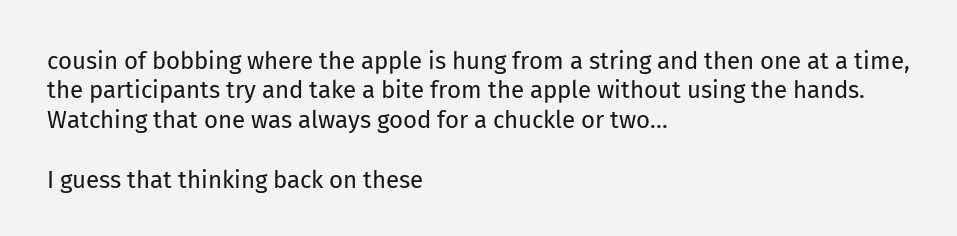cousin of bobbing where the apple is hung from a string and then one at a time, the participants try and take a bite from the apple without using the hands. Watching that one was always good for a chuckle or two...

I guess that thinking back on these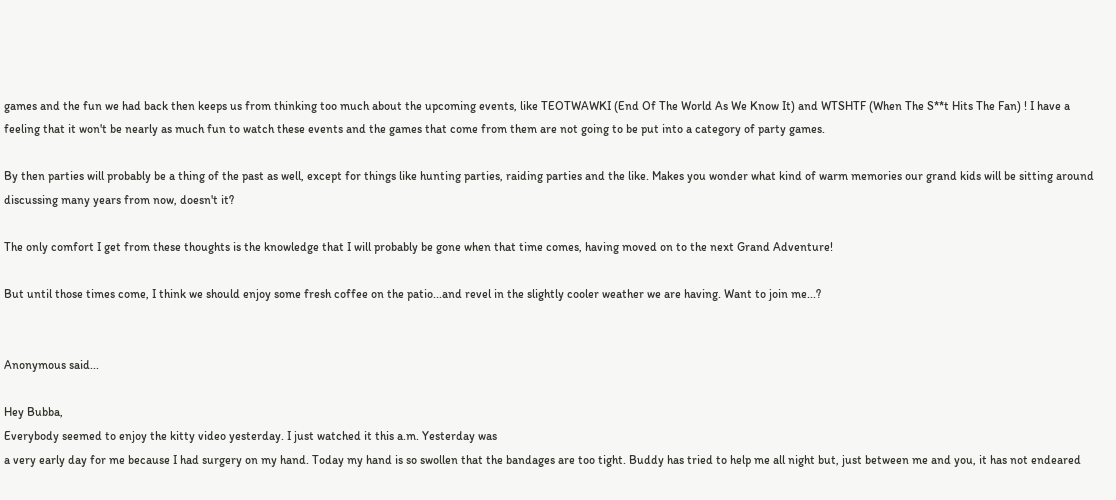games and the fun we had back then keeps us from thinking too much about the upcoming events, like TEOTWAWKI (End Of The World As We Know It) and WTSHTF (When The S**t Hits The Fan) ! I have a feeling that it won't be nearly as much fun to watch these events and the games that come from them are not going to be put into a category of party games.

By then parties will probably be a thing of the past as well, except for things like hunting parties, raiding parties and the like. Makes you wonder what kind of warm memories our grand kids will be sitting around discussing many years from now, doesn't it?

The only comfort I get from these thoughts is the knowledge that I will probably be gone when that time comes, having moved on to the next Grand Adventure!

But until those times come, I think we should enjoy some fresh coffee on the patio...and revel in the slightly cooler weather we are having. Want to join me...?


Anonymous said...

Hey Bubba,
Everybody seemed to enjoy the kitty video yesterday. I just watched it this a.m. Yesterday was
a very early day for me because I had surgery on my hand. Today my hand is so swollen that the bandages are too tight. Buddy has tried to help me all night but, just between me and you, it has not endeared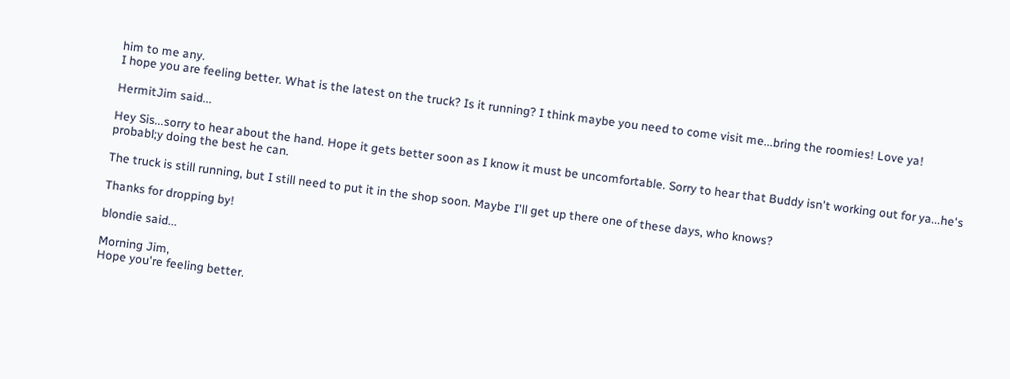him to me any.
I hope you are feeling better. What is the latest on the truck? Is it running? I think maybe you need to come visit me...bring the roomies! Love ya!

HermitJim said...

Hey Sis...sorry to hear about the hand. Hope it gets better soon as I know it must be uncomfortable. Sorry to hear that Buddy isn't working out for ya...he's probabl;y doing the best he can.

The truck is still running, but I still need to put it in the shop soon. Maybe I'll get up there one of these days, who knows?

Thanks for dropping by!

blondie said...

Morning Jim,
Hope you're feeling better.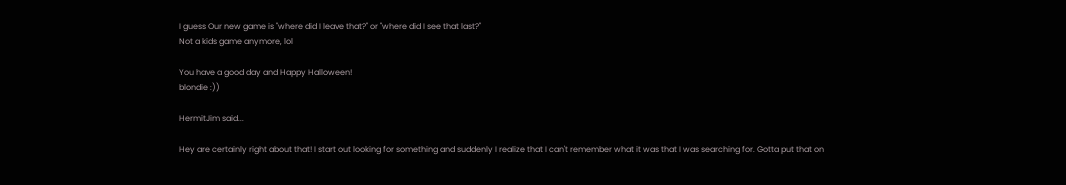I guess Our new game is "where did I leave that?" or "where did I see that last?"
Not a kids game anymore, lol

You have a good day and Happy Halloween!
blondie :))

HermitJim said...

Hey are certainly right about that! I start out looking for something and suddenly I realize that I can't remember what it was that I was searching for. Gotta put that on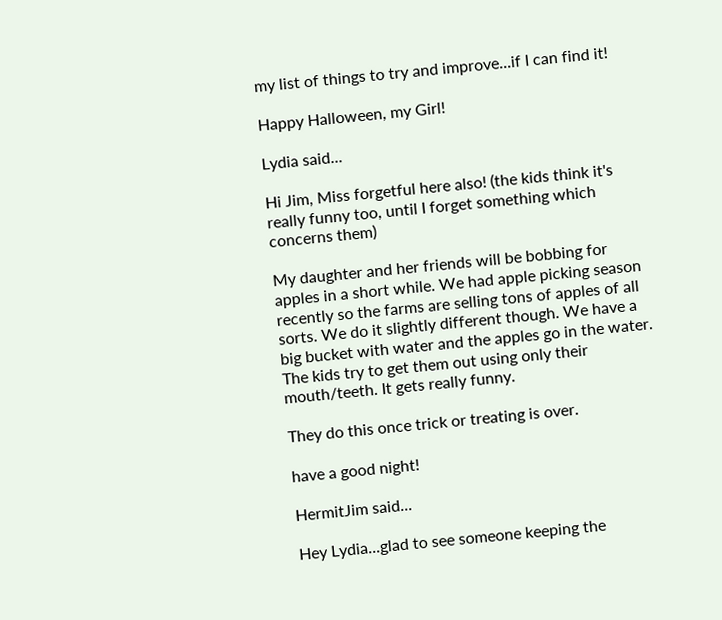my list of things to try and improve...if I can find it!

Happy Halloween, my Girl!

Lydia said...

Hi Jim, Miss forgetful here also! (the kids think it's really funny too, until I forget something which concerns them)

My daughter and her friends will be bobbing for apples in a short while. We had apple picking season recently so the farms are selling tons of apples of all sorts. We do it slightly different though. We have a big bucket with water and the apples go in the water. The kids try to get them out using only their mouth/teeth. It gets really funny.

They do this once trick or treating is over.

have a good night!

HermitJim said...

Hey Lydia...glad to see someone keeping the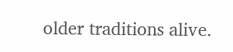older traditions alive.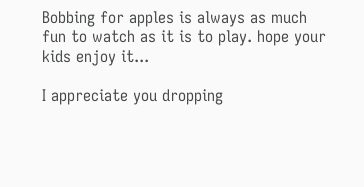Bobbing for apples is always as much fun to watch as it is to play. hope your kids enjoy it...

I appreciate you dropping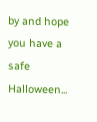by and hope you have a safe Halloween...